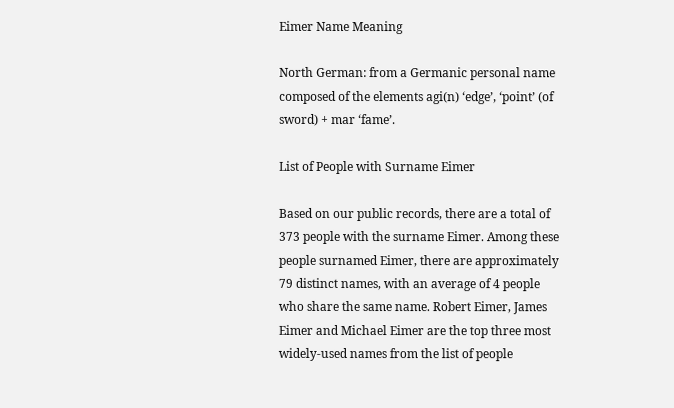Eimer Name Meaning

North German: from a Germanic personal name composed of the elements agi(n) ‘edge’, ‘point’ (of sword) + mar ‘fame’.

List of People with Surname Eimer

Based on our public records, there are a total of 373 people with the surname Eimer. Among these people surnamed Eimer, there are approximately 79 distinct names, with an average of 4 people who share the same name. Robert Eimer, James Eimer and Michael Eimer are the top three most widely-used names from the list of people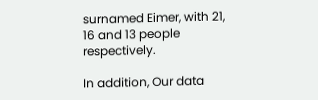surnamed Eimer, with 21, 16 and 13 people respectively.

In addition, Our data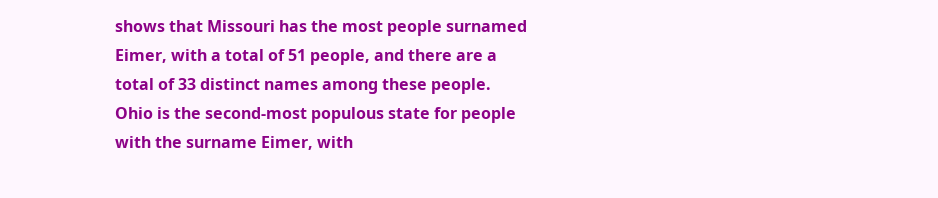shows that Missouri has the most people surnamed Eimer, with a total of 51 people, and there are a total of 33 distinct names among these people. Ohio is the second-most populous state for people with the surname Eimer, with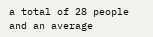a total of 28 people and an average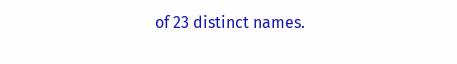of 23 distinct names.